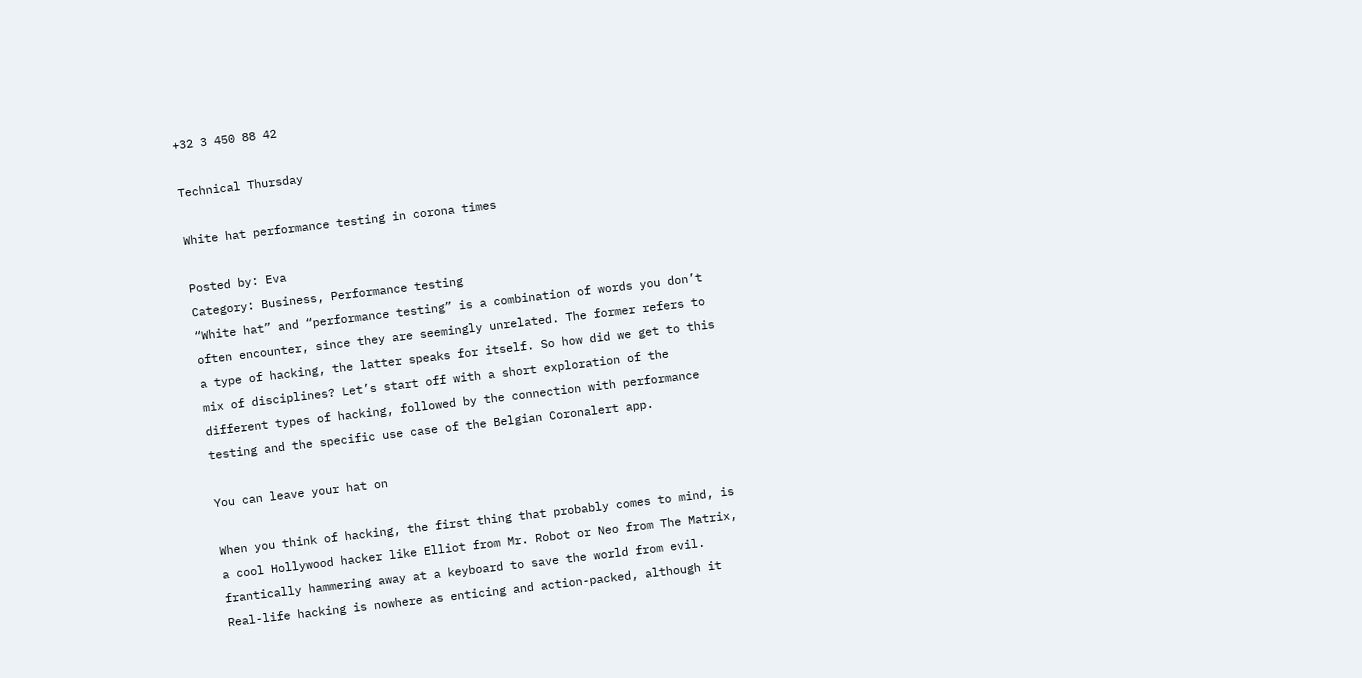+32 3 450 88 42

Technical Thursday

White hat performance testing in corona times

Posted by: Eva
Category: Business, Performance testing
“White hat” and “performance testing” is a combination of words you don’t often encounter, since they are seemingly unrelated. The former refers to a type of hacking, the latter speaks for itself. So how did we get to this mix of disciplines? Let’s start off with a short exploration of the different types of hacking, followed by the connection with performance testing and the specific use case of the Belgian Coronalert app.

You can leave your hat on

When you think of hacking, the first thing that probably comes to mind, is a cool Hollywood hacker like Elliot from Mr. Robot or Neo from The Matrix, frantically hammering away at a keyboard to save the world from evil. Real-life hacking is nowhere as enticing and action-packed, although it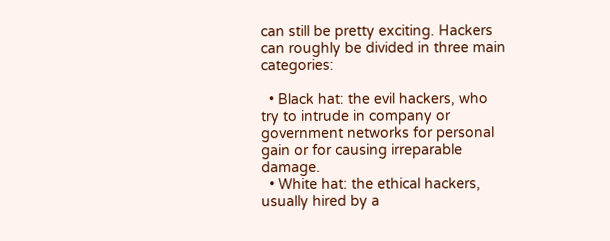can still be pretty exciting. Hackers can roughly be divided in three main categories:

  • Black hat: the evil hackers, who try to intrude in company or government networks for personal gain or for causing irreparable damage.
  • White hat: the ethical hackers, usually hired by a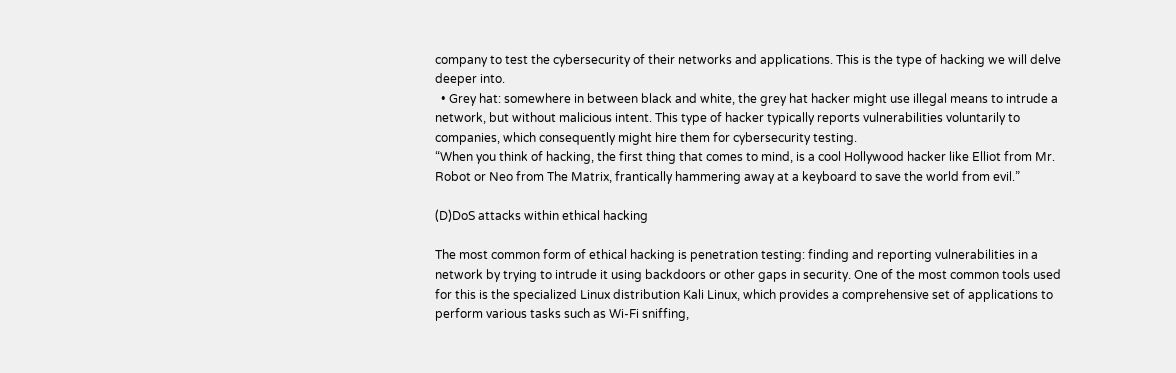company to test the cybersecurity of their networks and applications. This is the type of hacking we will delve deeper into.
  • Grey hat: somewhere in between black and white, the grey hat hacker might use illegal means to intrude a network, but without malicious intent. This type of hacker typically reports vulnerabilities voluntarily to companies, which consequently might hire them for cybersecurity testing.
“When you think of hacking, the first thing that comes to mind, is a cool Hollywood hacker like Elliot from Mr. Robot or Neo from The Matrix, frantically hammering away at a keyboard to save the world from evil.”

(D)DoS attacks within ethical hacking

The most common form of ethical hacking is penetration testing: finding and reporting vulnerabilities in a network by trying to intrude it using backdoors or other gaps in security. One of the most common tools used for this is the specialized Linux distribution Kali Linux, which provides a comprehensive set of applications to perform various tasks such as Wi-Fi sniffing,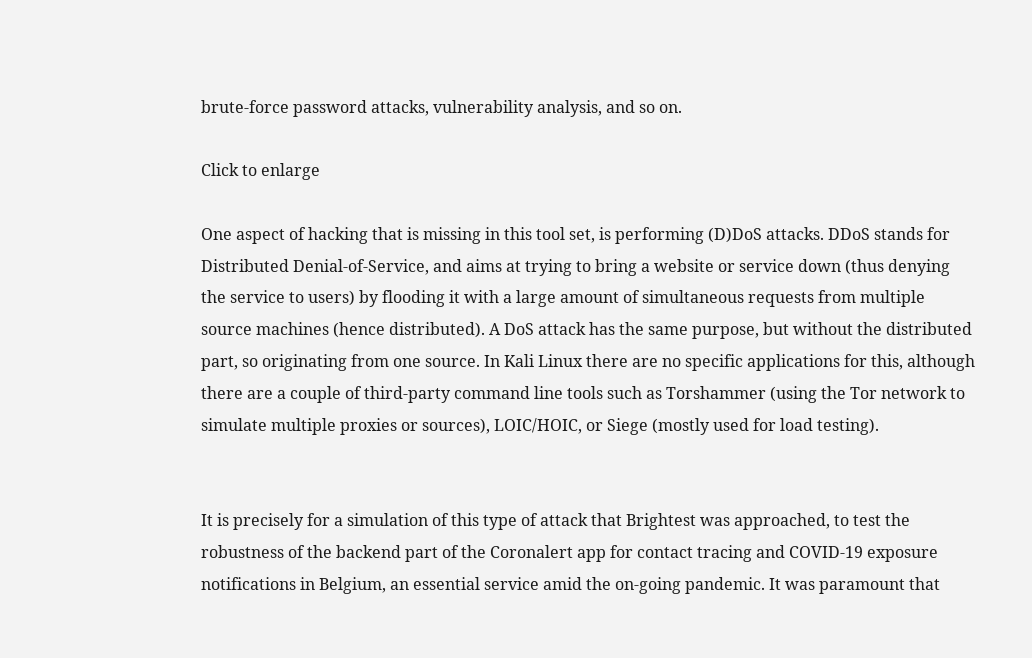brute-force password attacks, vulnerability analysis, and so on.

Click to enlarge

One aspect of hacking that is missing in this tool set, is performing (D)DoS attacks. DDoS stands for Distributed Denial-of-Service, and aims at trying to bring a website or service down (thus denying the service to users) by flooding it with a large amount of simultaneous requests from multiple source machines (hence distributed). A DoS attack has the same purpose, but without the distributed part, so originating from one source. In Kali Linux there are no specific applications for this, although there are a couple of third-party command line tools such as Torshammer (using the Tor network to simulate multiple proxies or sources), LOIC/HOIC, or Siege (mostly used for load testing).


It is precisely for a simulation of this type of attack that Brightest was approached, to test the robustness of the backend part of the Coronalert app for contact tracing and COVID-19 exposure notifications in Belgium, an essential service amid the on-going pandemic. It was paramount that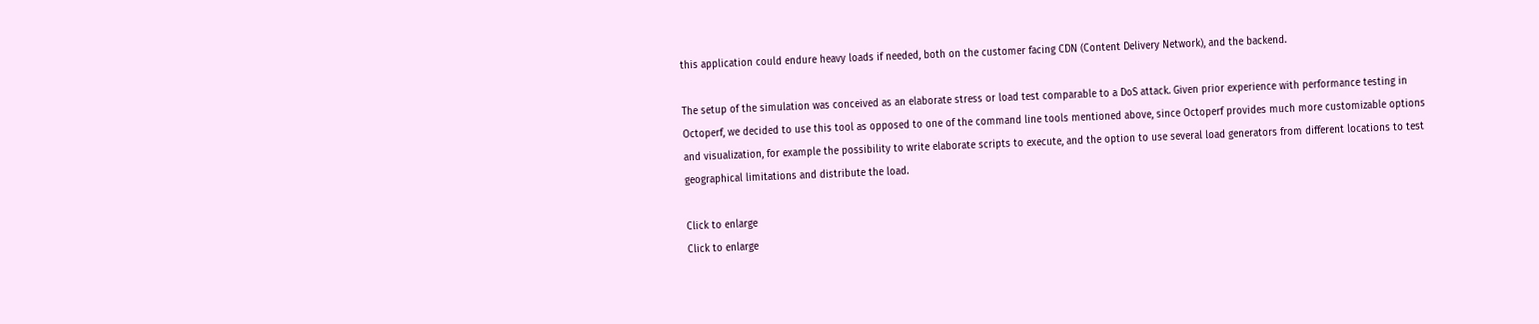this application could endure heavy loads if needed, both on the customer facing CDN (Content Delivery Network), and the backend.

The setup of the simulation was conceived as an elaborate stress or load test comparable to a DoS attack. Given prior experience with performance testing in Octoperf, we decided to use this tool as opposed to one of the command line tools mentioned above, since Octoperf provides much more customizable options and visualization, for example the possibility to write elaborate scripts to execute, and the option to use several load generators from different locations to test geographical limitations and distribute the load.

Click to enlarge
Click to enlarge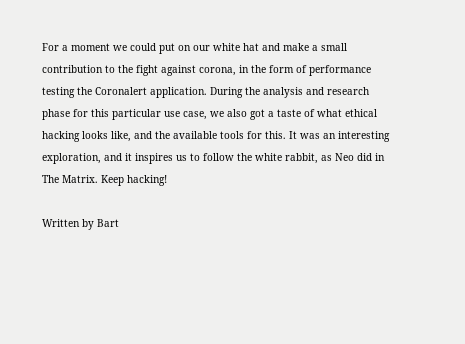For a moment we could put on our white hat and make a small contribution to the fight against corona, in the form of performance testing the Coronalert application. During the analysis and research phase for this particular use case, we also got a taste of what ethical hacking looks like, and the available tools for this. It was an interesting exploration, and it inspires us to follow the white rabbit, as Neo did in The Matrix. Keep hacking!

Written by Bart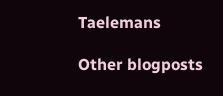Taelemans

Other blogposts